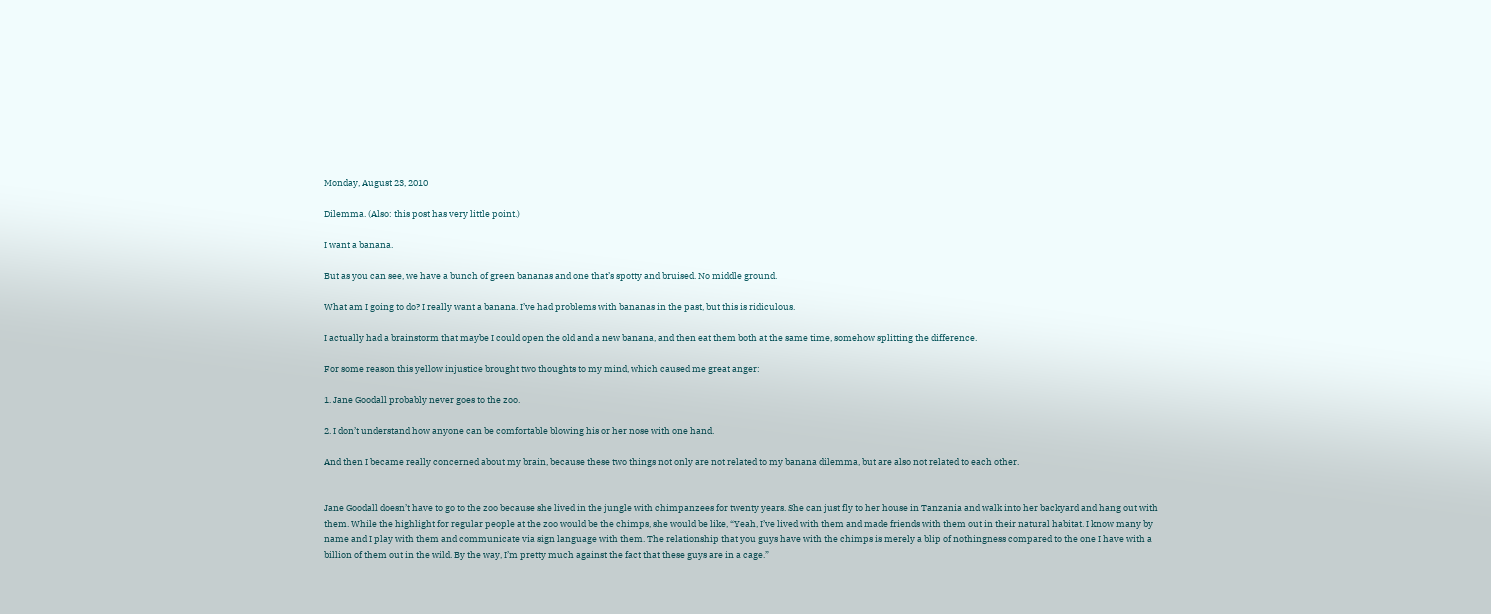Monday, August 23, 2010

Dilemma. (Also: this post has very little point.)

I want a banana.

But as you can see, we have a bunch of green bananas and one that’s spotty and bruised. No middle ground.

What am I going to do? I really want a banana. I’ve had problems with bananas in the past, but this is ridiculous.

I actually had a brainstorm that maybe I could open the old and a new banana, and then eat them both at the same time, somehow splitting the difference.

For some reason this yellow injustice brought two thoughts to my mind, which caused me great anger:

1. Jane Goodall probably never goes to the zoo.

2. I don’t understand how anyone can be comfortable blowing his or her nose with one hand.

And then I became really concerned about my brain, because these two things not only are not related to my banana dilemma, but are also not related to each other.


Jane Goodall doesn’t have to go to the zoo because she lived in the jungle with chimpanzees for twenty years. She can just fly to her house in Tanzania and walk into her backyard and hang out with them. While the highlight for regular people at the zoo would be the chimps, she would be like, “Yeah, I’ve lived with them and made friends with them out in their natural habitat. I know many by name and I play with them and communicate via sign language with them. The relationship that you guys have with the chimps is merely a blip of nothingness compared to the one I have with a billion of them out in the wild. By the way, I’m pretty much against the fact that these guys are in a cage.”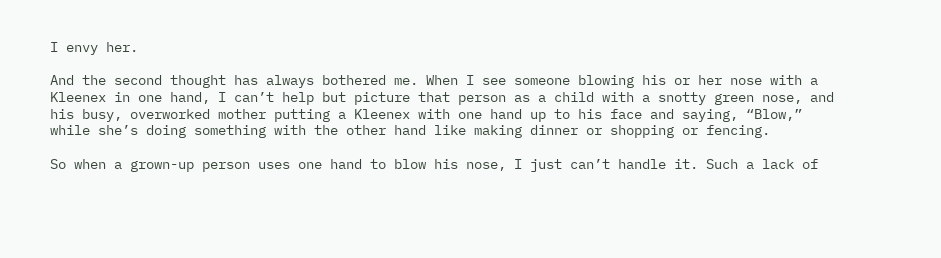I envy her.

And the second thought has always bothered me. When I see someone blowing his or her nose with a Kleenex in one hand, I can’t help but picture that person as a child with a snotty green nose, and his busy, overworked mother putting a Kleenex with one hand up to his face and saying, “Blow,” while she’s doing something with the other hand like making dinner or shopping or fencing.

So when a grown-up person uses one hand to blow his nose, I just can’t handle it. Such a lack of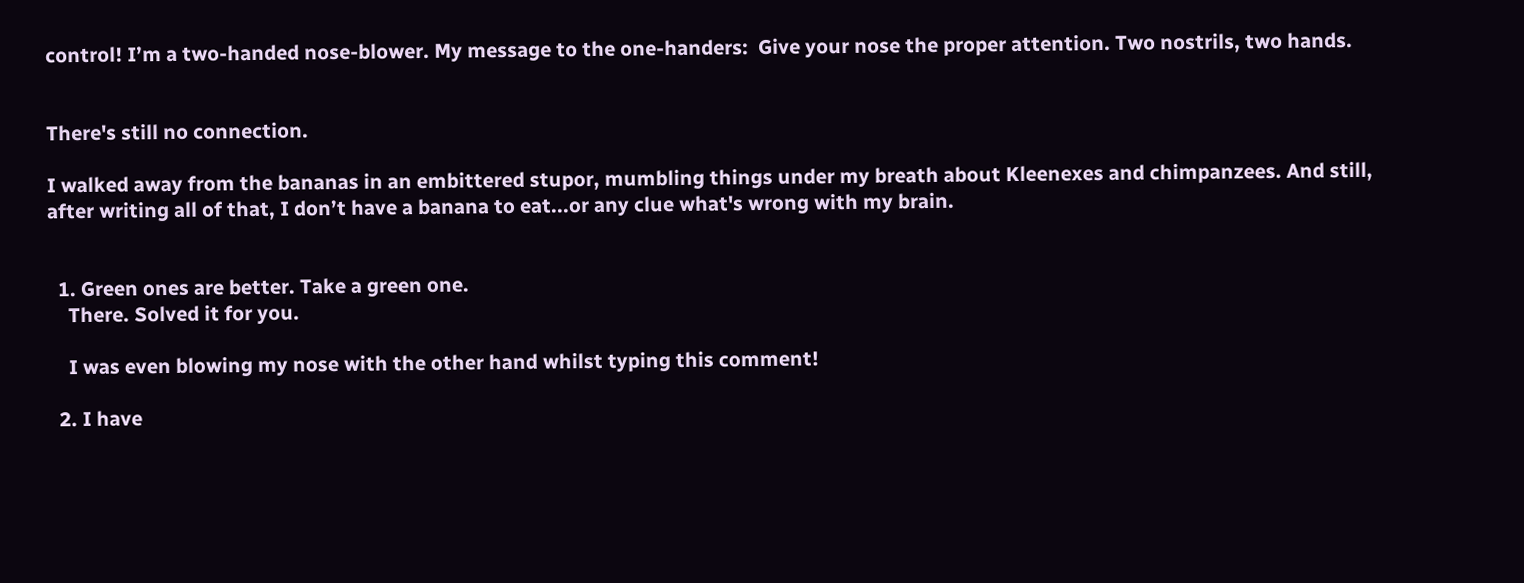control! I’m a two-handed nose-blower. My message to the one-handers:  Give your nose the proper attention. Two nostrils, two hands.


There's still no connection.

I walked away from the bananas in an embittered stupor, mumbling things under my breath about Kleenexes and chimpanzees. And still, after writing all of that, I don’t have a banana to eat...or any clue what's wrong with my brain.


  1. Green ones are better. Take a green one.
    There. Solved it for you.

    I was even blowing my nose with the other hand whilst typing this comment!

  2. I have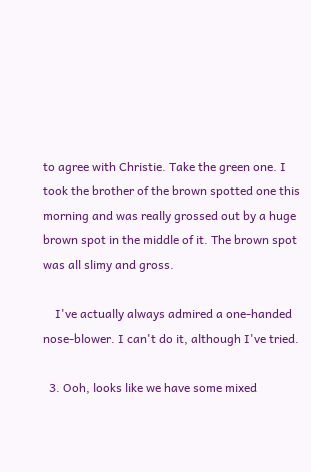to agree with Christie. Take the green one. I took the brother of the brown spotted one this morning and was really grossed out by a huge brown spot in the middle of it. The brown spot was all slimy and gross.

    I've actually always admired a one-handed nose-blower. I can't do it, although I've tried.

  3. Ooh, looks like we have some mixed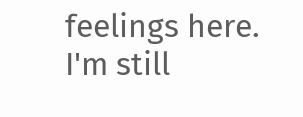feelings here. I'm still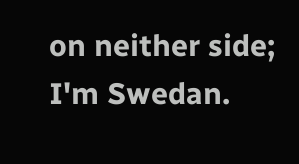on neither side; I'm Swedan.